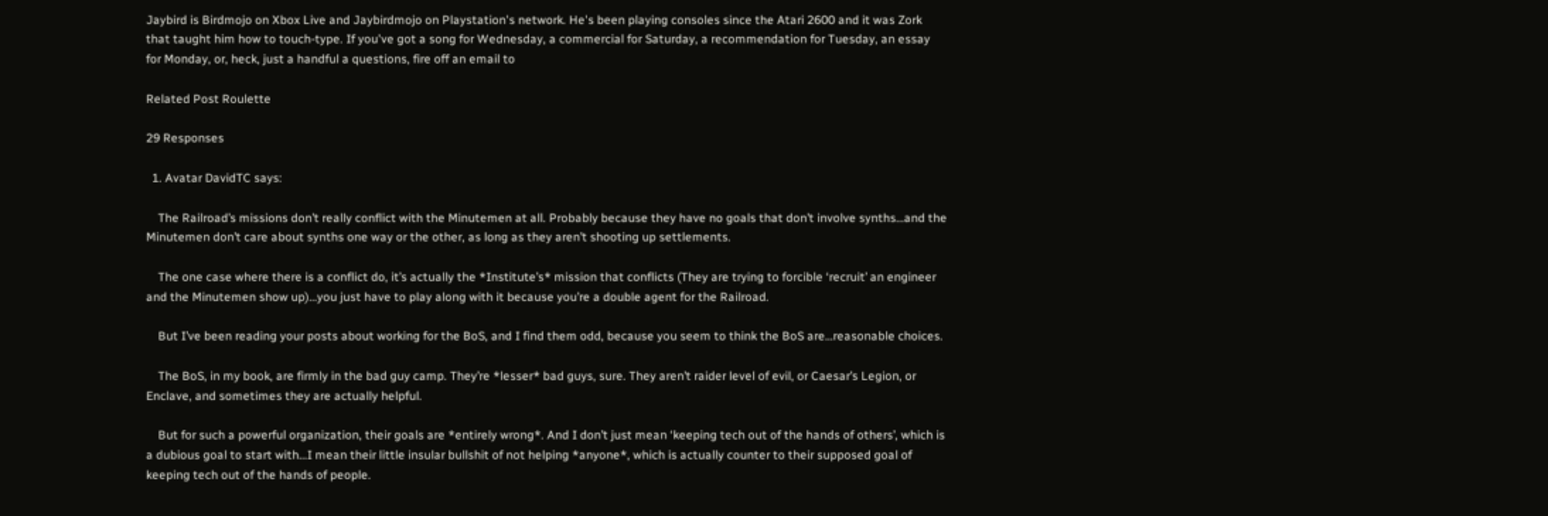Jaybird is Birdmojo on Xbox Live and Jaybirdmojo on Playstation's network. He's been playing consoles since the Atari 2600 and it was Zork that taught him how to touch-type. If you've got a song for Wednesday, a commercial for Saturday, a recommendation for Tuesday, an essay for Monday, or, heck, just a handful a questions, fire off an email to

Related Post Roulette

29 Responses

  1. Avatar DavidTC says:

    The Railroad’s missions don’t really conflict with the Minutemen at all. Probably because they have no goals that don’t involve synths…and the Minutemen don’t care about synths one way or the other, as long as they aren’t shooting up settlements.

    The one case where there is a conflict do, it’s actually the *Institute’s* mission that conflicts (They are trying to forcible ‘recruit’ an engineer and the Minutemen show up)…you just have to play along with it because you’re a double agent for the Railroad.

    But I’ve been reading your posts about working for the BoS, and I find them odd, because you seem to think the BoS are…reasonable choices.

    The BoS, in my book, are firmly in the bad guy camp. They’re *lesser* bad guys, sure. They aren’t raider level of evil, or Caesar’s Legion, or Enclave, and sometimes they are actually helpful.

    But for such a powerful organization, their goals are *entirely wrong*. And I don’t just mean ‘keeping tech out of the hands of others’, which is a dubious goal to start with…I mean their little insular bullshit of not helping *anyone*, which is actually counter to their supposed goal of keeping tech out of the hands of people.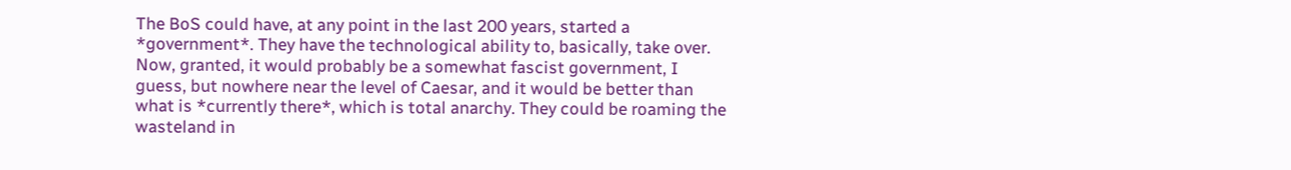The BoS could have, at any point in the last 200 years, started a *government*. They have the technological ability to, basically, take over. Now, granted, it would probably be a somewhat fascist government, I guess, but nowhere near the level of Caesar, and it would be better than what is *currently there*, which is total anarchy. They could be roaming the wasteland in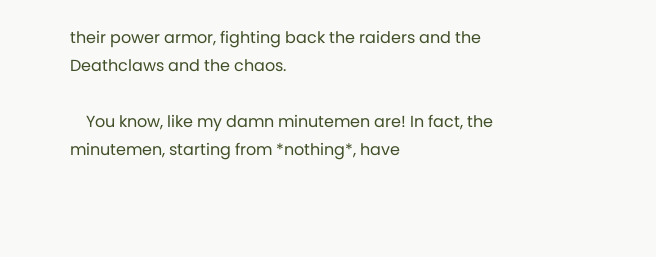their power armor, fighting back the raiders and the Deathclaws and the chaos.

    You know, like my damn minutemen are! In fact, the minutemen, starting from *nothing*, have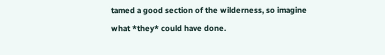tamed a good section of the wilderness, so imagine what *they* could have done.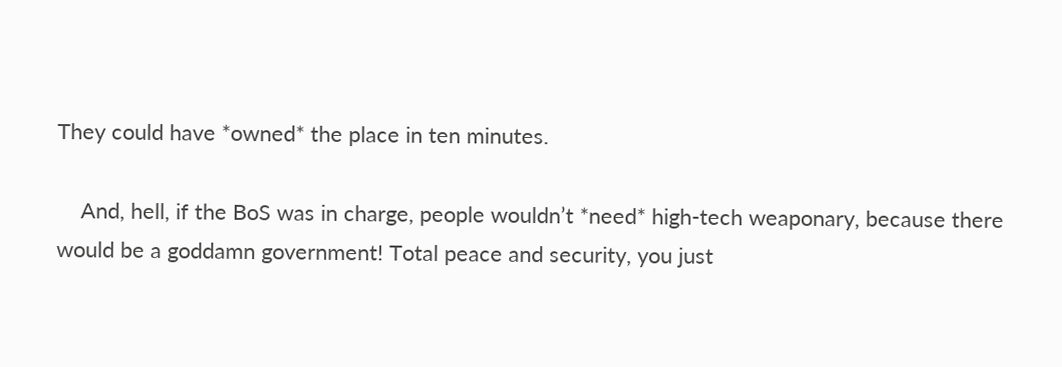They could have *owned* the place in ten minutes.

    And, hell, if the BoS was in charge, people wouldn’t *need* high-tech weaponary, because there would be a goddamn government! Total peace and security, you just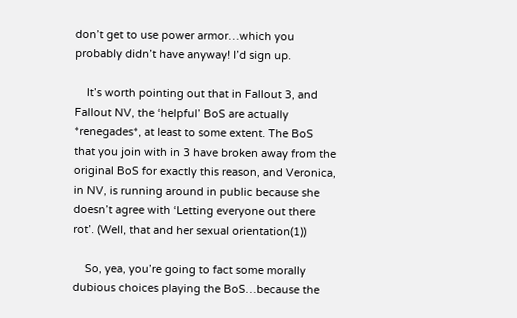don’t get to use power armor…which you probably didn’t have anyway! I’d sign up.

    It’s worth pointing out that in Fallout 3, and Fallout NV, the ‘helpful’ BoS are actually *renegades*, at least to some extent. The BoS that you join with in 3 have broken away from the original BoS for exactly this reason, and Veronica, in NV, is running around in public because she doesn’t agree with ‘Letting everyone out there rot’. (Well, that and her sexual orientation(1))

    So, yea, you’re going to fact some morally dubious choices playing the BoS…because the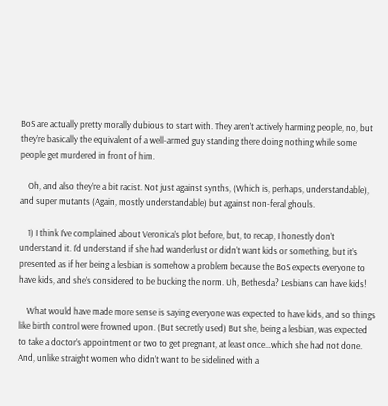BoS are actually pretty morally dubious to start with. They aren’t actively harming people, no, but they’re basically the equivalent of a well-armed guy standing there doing nothing while some people get murdered in front of him.

    Oh, and also they’re a bit racist. Not just against synths, (Which is, perhaps, understandable), and super mutants (Again, mostly understandable) but against non-feral ghouls.

    1) I think I’ve complained about Veronica’s plot before, but, to recap, I honestly don’t understand it. I’d understand if she had wanderlust or didn’t want kids or something, but it’s presented as if her being a lesbian is somehow a problem because the BoS expects everyone to have kids, and she’s considered to be bucking the norm. Uh, Bethesda? Lesbians can have kids!

    What would have made more sense is saying everyone was expected to have kids, and so things like birth control were frowned upon. (But secretly used) But she, being a lesbian, was expected to take a doctor’s appointment or two to get pregnant, at least once…which she had not done. And, unlike straight women who didn’t want to be sidelined with a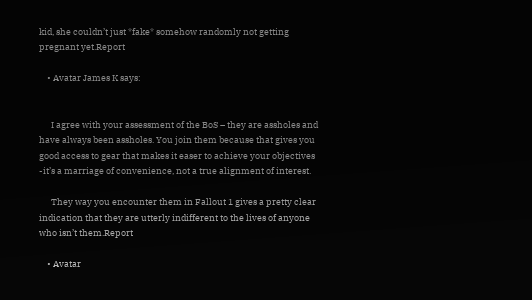kid, she couldn’t just *fake* somehow randomly not getting pregnant yet.Report

    • Avatar James K says:


      I agree with your assessment of the BoS – they are assholes and have always been assholes. You join them because that gives you good access to gear that makes it easer to achieve your objectives -it’s a marriage of convenience, not a true alignment of interest.

      They way you encounter them in Fallout 1 gives a pretty clear indication that they are utterly indifferent to the lives of anyone who isn’t them.Report

    • Avatar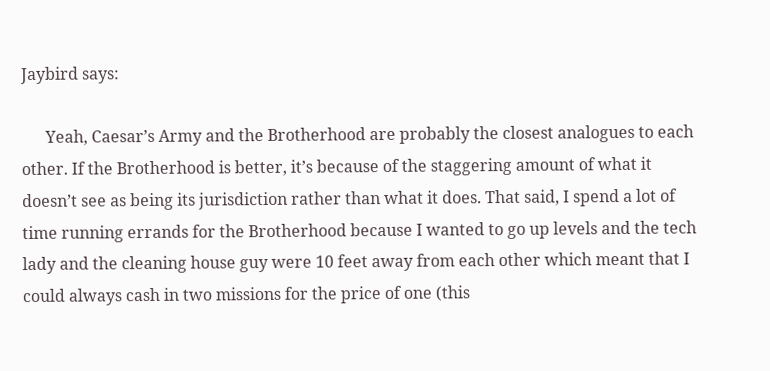Jaybird says:

      Yeah, Caesar’s Army and the Brotherhood are probably the closest analogues to each other. If the Brotherhood is better, it’s because of the staggering amount of what it doesn’t see as being its jurisdiction rather than what it does. That said, I spend a lot of time running errands for the Brotherhood because I wanted to go up levels and the tech lady and the cleaning house guy were 10 feet away from each other which meant that I could always cash in two missions for the price of one (this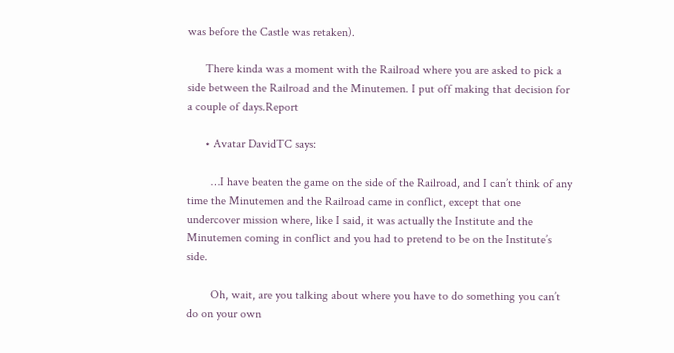was before the Castle was retaken).

      There kinda was a moment with the Railroad where you are asked to pick a side between the Railroad and the Minutemen. I put off making that decision for a couple of days.Report

      • Avatar DavidTC says:

        …I have beaten the game on the side of the Railroad, and I can’t think of any time the Minutemen and the Railroad came in conflict, except that one undercover mission where, like I said, it was actually the Institute and the Minutemen coming in conflict and you had to pretend to be on the Institute’s side.

        Oh, wait, are you talking about where you have to do something you can’t do on your own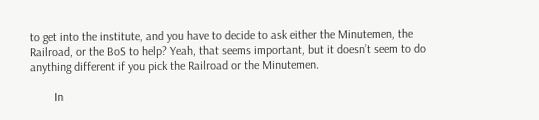to get into the institute, and you have to decide to ask either the Minutemen, the Railroad, or the BoS to help? Yeah, that seems important, but it doesn’t seem to do anything different if you pick the Railroad or the Minutemen.

        In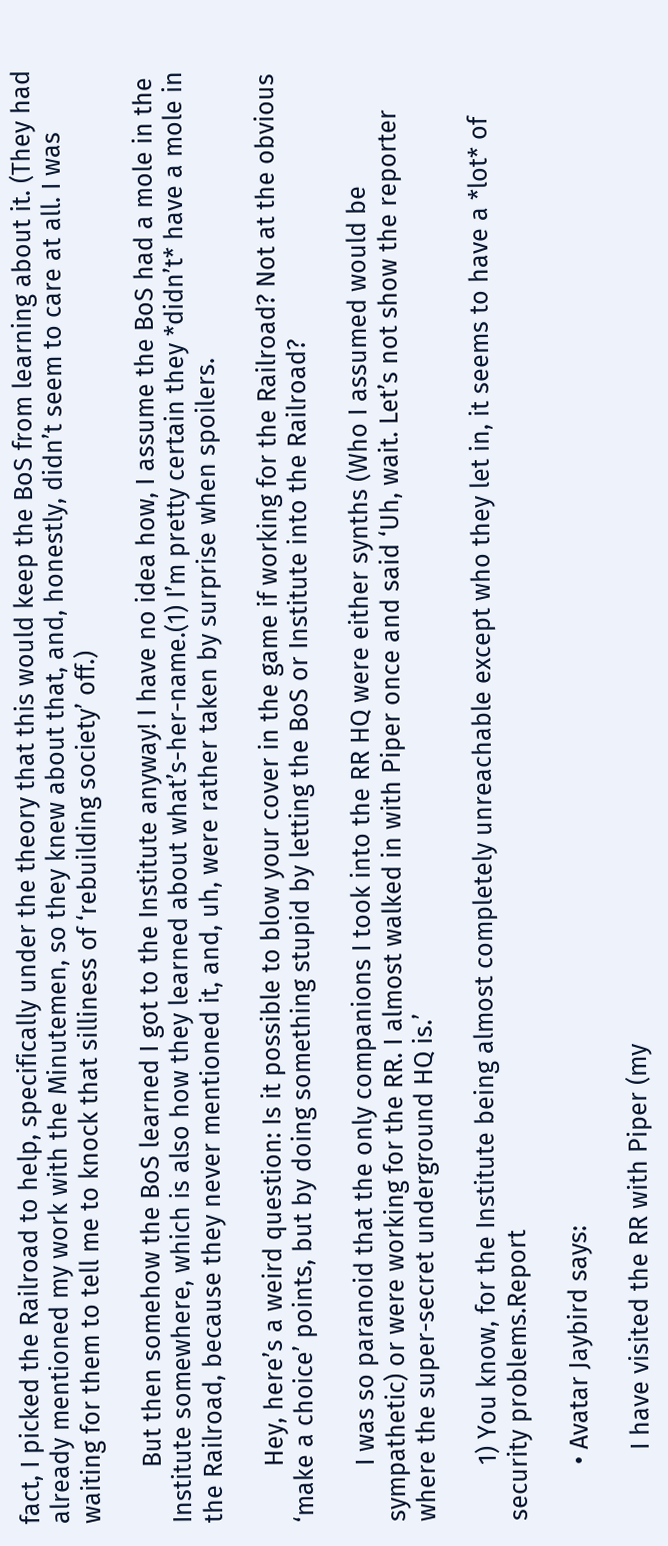fact, I picked the Railroad to help, specifically under the theory that this would keep the BoS from learning about it. (They had already mentioned my work with the Minutemen, so they knew about that, and, honestly, didn’t seem to care at all. I was waiting for them to tell me to knock that silliness of ‘rebuilding society’ off.)

        But then somehow the BoS learned I got to the Institute anyway! I have no idea how, I assume the BoS had a mole in the Institute somewhere, which is also how they learned about what’s-her-name.(1) I’m pretty certain they *didn’t* have a mole in the Railroad, because they never mentioned it, and, uh, were rather taken by surprise when spoilers.

        Hey, here’s a weird question: Is it possible to blow your cover in the game if working for the Railroad? Not at the obvious ‘make a choice’ points, but by doing something stupid by letting the BoS or Institute into the Railroad?

        I was so paranoid that the only companions I took into the RR HQ were either synths (Who I assumed would be sympathetic) or were working for the RR. I almost walked in with Piper once and said ‘Uh, wait. Let’s not show the reporter where the super-secret underground HQ is.’

        1) You know, for the Institute being almost completely unreachable except who they let in, it seems to have a *lot* of security problems.Report

        • Avatar Jaybird says:

          I have visited the RR with Piper (my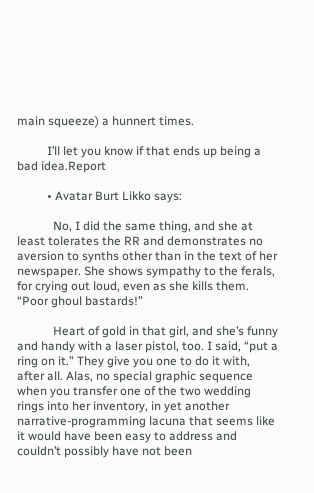main squeeze) a hunnert times.

          I’ll let you know if that ends up being a bad idea.Report

          • Avatar Burt Likko says:

            No, I did the same thing, and she at least tolerates the RR and demonstrates no aversion to synths other than in the text of her newspaper. She shows sympathy to the ferals, for crying out loud, even as she kills them. “Poor ghoul bastards!”

            Heart of gold in that girl, and she’s funny and handy with a laser pistol, too. I said, “put a ring on it.” They give you one to do it with, after all. Alas, no special graphic sequence when you transfer one of the two wedding rings into her inventory, in yet another narrative-programming lacuna that seems like it would have been easy to address and couldn’t possibly have not been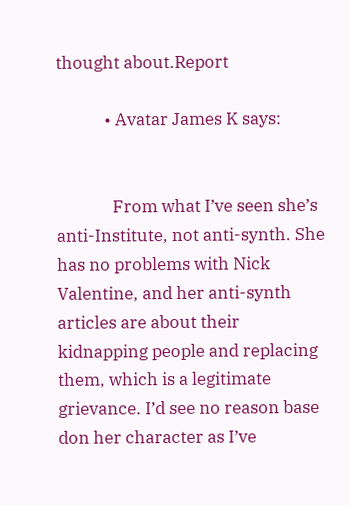thought about.Report

            • Avatar James K says:


              From what I’ve seen she’s anti-Institute, not anti-synth. She has no problems with Nick Valentine, and her anti-synth articles are about their kidnapping people and replacing them, which is a legitimate grievance. I’d see no reason base don her character as I’ve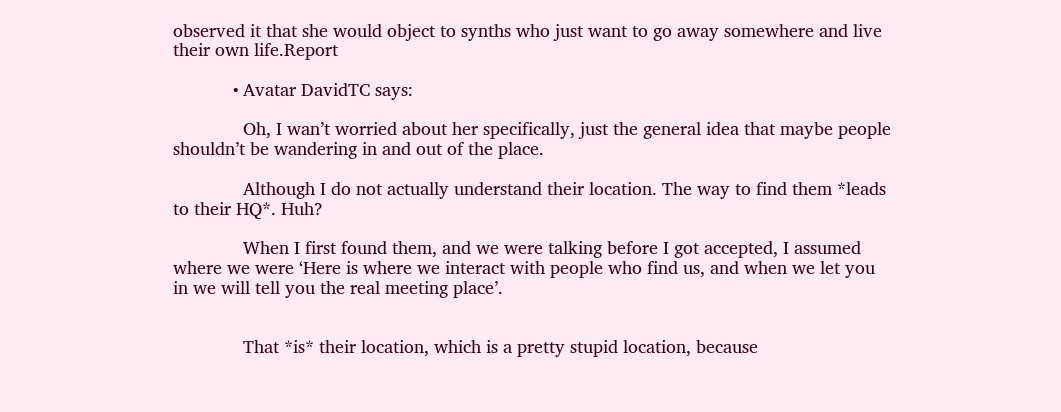observed it that she would object to synths who just want to go away somewhere and live their own life.Report

            • Avatar DavidTC says:

              Oh, I wan’t worried about her specifically, just the general idea that maybe people shouldn’t be wandering in and out of the place.

              Although I do not actually understand their location. The way to find them *leads to their HQ*. Huh?

              When I first found them, and we were talking before I got accepted, I assumed where we were ‘Here is where we interact with people who find us, and when we let you in we will tell you the real meeting place’.


              That *is* their location, which is a pretty stupid location, because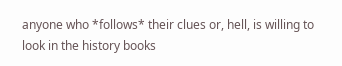anyone who *follows* their clues or, hell, is willing to look in the history books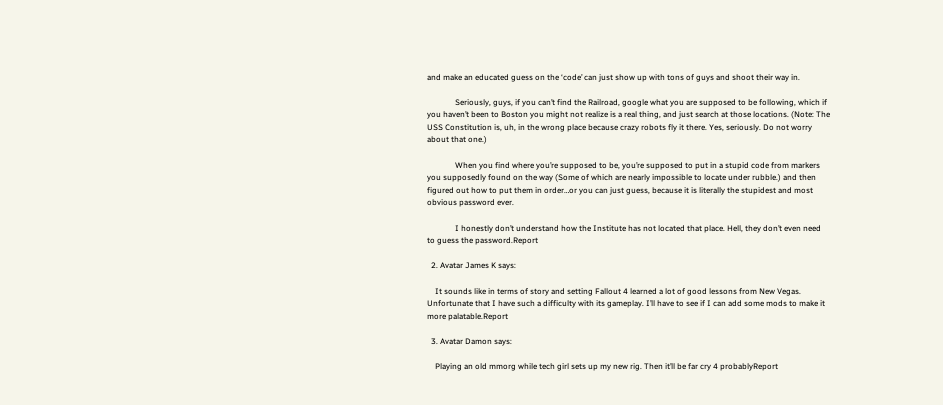and make an educated guess on the ‘code’ can just show up with tons of guys and shoot their way in.

              Seriously, guys, if you can’t find the Railroad, google what you are supposed to be following, which if you haven’t been to Boston you might not realize is a real thing, and just search at those locations. (Note: The USS Constitution is, uh, in the wrong place because crazy robots fly it there. Yes, seriously. Do not worry about that one.)

              When you find where you’re supposed to be, you’re supposed to put in a stupid code from markers you supposedly found on the way (Some of which are nearly impossible to locate under rubble.) and then figured out how to put them in order…or you can just guess, because it is literally the stupidest and most obvious password ever.

              I honestly don’t understand how the Institute has not located that place. Hell, they don’t even need to guess the password.Report

  2. Avatar James K says:

    It sounds like in terms of story and setting Fallout 4 learned a lot of good lessons from New Vegas. Unfortunate that I have such a difficulty with its gameplay. I’ll have to see if I can add some mods to make it more palatable.Report

  3. Avatar Damon says:

    Playing an old mmorg while tech girl sets up my new rig. Then it’ll be far cry 4 probablyReport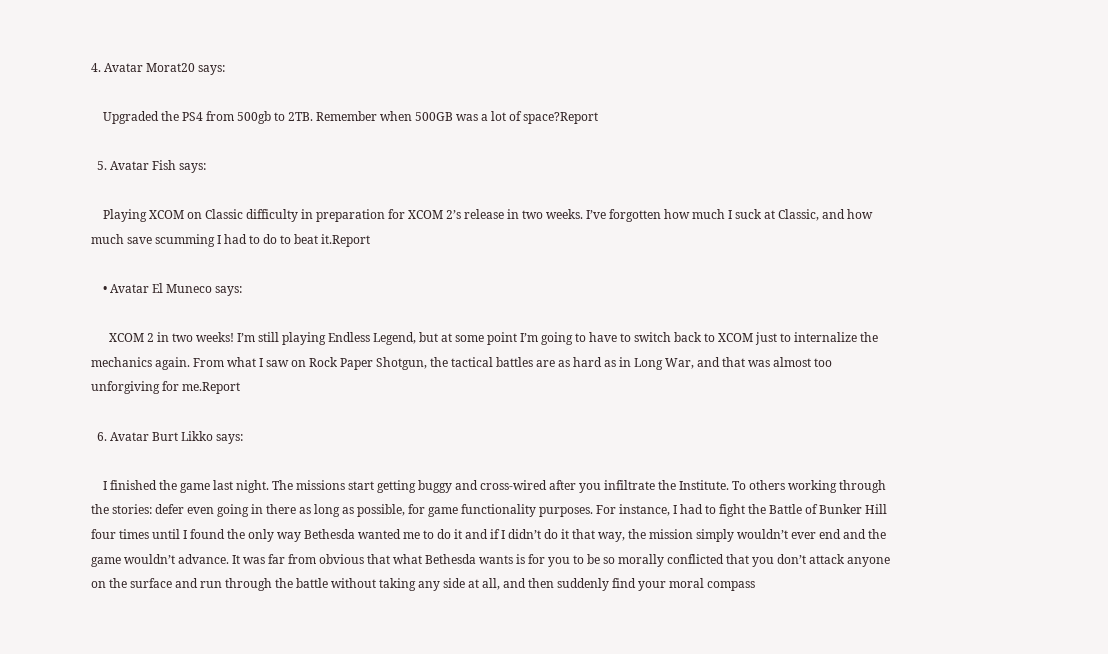4. Avatar Morat20 says:

    Upgraded the PS4 from 500gb to 2TB. Remember when 500GB was a lot of space?Report

  5. Avatar Fish says:

    Playing XCOM on Classic difficulty in preparation for XCOM 2’s release in two weeks. I’ve forgotten how much I suck at Classic, and how much save scumming I had to do to beat it.Report

    • Avatar El Muneco says:

      XCOM 2 in two weeks! I’m still playing Endless Legend, but at some point I’m going to have to switch back to XCOM just to internalize the mechanics again. From what I saw on Rock Paper Shotgun, the tactical battles are as hard as in Long War, and that was almost too unforgiving for me.Report

  6. Avatar Burt Likko says:

    I finished the game last night. The missions start getting buggy and cross-wired after you infiltrate the Institute. To others working through the stories: defer even going in there as long as possible, for game functionality purposes. For instance, I had to fight the Battle of Bunker Hill four times until I found the only way Bethesda wanted me to do it and if I didn’t do it that way, the mission simply wouldn’t ever end and the game wouldn’t advance. It was far from obvious that what Bethesda wants is for you to be so morally conflicted that you don’t attack anyone on the surface and run through the battle without taking any side at all, and then suddenly find your moral compass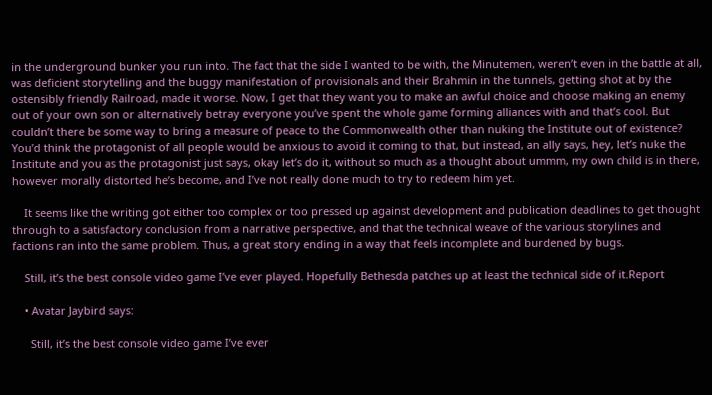in the underground bunker you run into. The fact that the side I wanted to be with, the Minutemen, weren’t even in the battle at all, was deficient storytelling and the buggy manifestation of provisionals and their Brahmin in the tunnels, getting shot at by the ostensibly friendly Railroad, made it worse. Now, I get that they want you to make an awful choice and choose making an enemy out of your own son or alternatively betray everyone you’ve spent the whole game forming alliances with and that’s cool. But couldn’t there be some way to bring a measure of peace to the Commonwealth other than nuking the Institute out of existence? You’d think the protagonist of all people would be anxious to avoid it coming to that, but instead, an ally says, hey, let’s nuke the Institute and you as the protagonist just says, okay let’s do it, without so much as a thought about ummm, my own child is in there, however morally distorted he’s become, and I’ve not really done much to try to redeem him yet.

    It seems like the writing got either too complex or too pressed up against development and publication deadlines to get thought through to a satisfactory conclusion from a narrative perspective, and that the technical weave of the various storylines and factions ran into the same problem. Thus, a great story ending in a way that feels incomplete and burdened by bugs.

    Still, it’s the best console video game I’ve ever played. Hopefully Bethesda patches up at least the technical side of it.Report

    • Avatar Jaybird says:

      Still, it’s the best console video game I’ve ever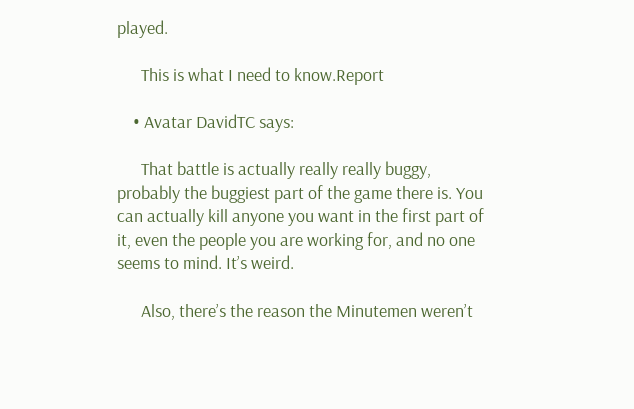played.

      This is what I need to know.Report

    • Avatar DavidTC says:

      That battle is actually really really buggy, probably the buggiest part of the game there is. You can actually kill anyone you want in the first part of it, even the people you are working for, and no one seems to mind. It’s weird.

      Also, there’s the reason the Minutemen weren’t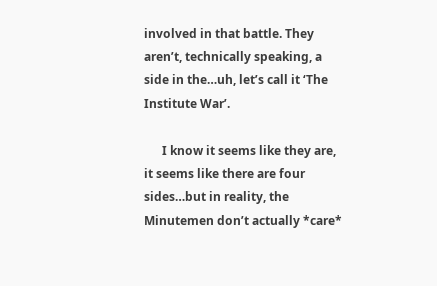involved in that battle. They aren’t, technically speaking, a side in the…uh, let’s call it ‘The Institute War’.

      I know it seems like they are, it seems like there are four sides…but in reality, the Minutemen don’t actually *care*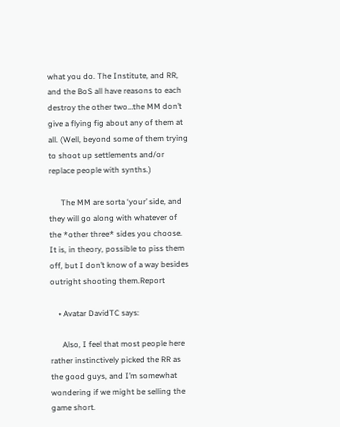what you do. The Institute, and RR, and the BoS all have reasons to each destroy the other two…the MM don’t give a flying fig about any of them at all. (Well, beyond some of them trying to shoot up settlements and/or replace people with synths.)

      The MM are sorta ‘your’ side, and they will go along with whatever of the *other three* sides you choose. It is, in theory, possible to piss them off, but I don’t know of a way besides outright shooting them.Report

    • Avatar DavidTC says:

      Also, I feel that most people here rather instinctively picked the RR as the good guys, and I’m somewhat wondering if we might be selling the game short.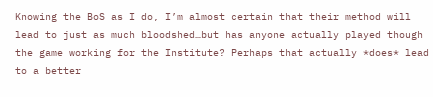Knowing the BoS as I do, I’m almost certain that their method will lead to just as much bloodshed…but has anyone actually played though the game working for the Institute? Perhaps that actually *does* lead to a better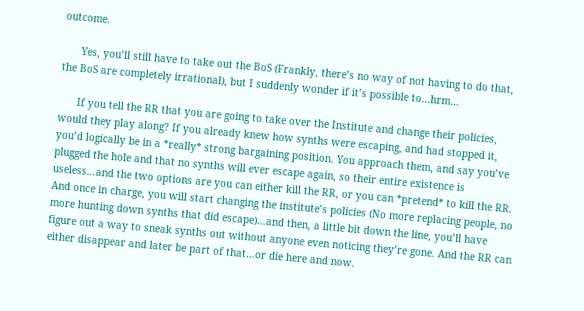outcome.

      Yes, you’ll still have to take out the BoS (Frankly, there’s no way of not having to do that, the BoS are completely irrational), but I suddenly wonder if it’s possible to…hrm…

      If you tell the RR that you are going to take over the Institute and change their policies, would they play along? If you already knew how synths were escaping, and had stopped it, you’d logically be in a *really* strong bargaining position. You approach them, and say you’ve plugged the hole and that no synths will ever escape again, so their entire existence is useless…and the two options are you can either kill the RR, or you can *pretend* to kill the RR. And once in charge, you will start changing the institute’s policies (No more replacing people, no more hunting down synths that did escape)…and then, a little bit down the line, you’ll have figure out a way to sneak synths out without anyone even noticing they’re gone. And the RR can either disappear and later be part of that…or die here and now.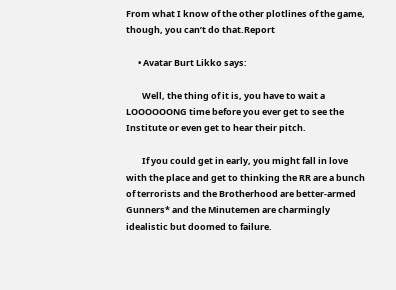From what I know of the other plotlines of the game, though, you can’t do that.Report

      • Avatar Burt Likko says:

        Well, the thing of it is, you have to wait a LOOOOOONG time before you ever get to see the Institute or even get to hear their pitch.

        If you could get in early, you might fall in love with the place and get to thinking the RR are a bunch of terrorists and the Brotherhood are better-armed Gunners* and the Minutemen are charmingly idealistic but doomed to failure.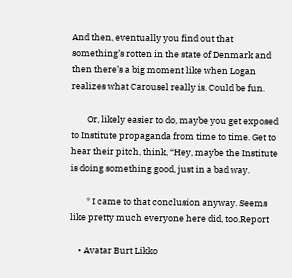And then, eventually you find out that something’s rotten in the state of Denmark and then there’s a big moment like when Logan realizes what Carousel really is. Could be fun.

        Or, likely easier to do, maybe you get exposed to Institute propaganda from time to time. Get to hear their pitch, think, “Hey, maybe the Institute is doing something good, just in a bad way.

        * I came to that conclusion anyway. Seems like pretty much everyone here did, too.Report

    • Avatar Burt Likko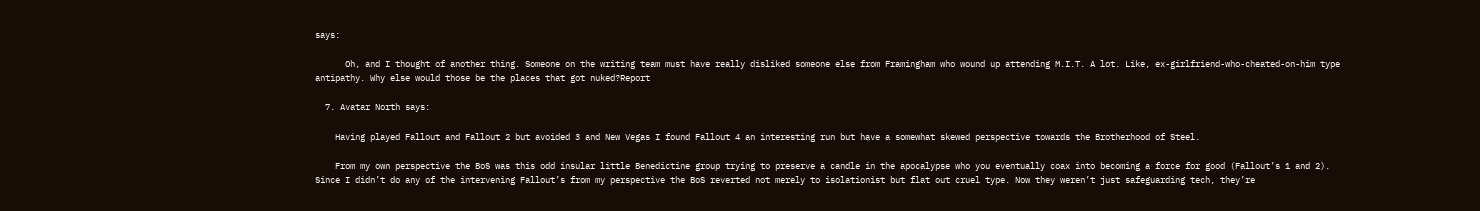says:

      Oh, and I thought of another thing. Someone on the writing team must have really disliked someone else from Framingham who wound up attending M.I.T. A lot. Like, ex-girlfriend-who-cheated-on-him type antipathy. Why else would those be the places that got nuked?Report

  7. Avatar North says:

    Having played Fallout and Fallout 2 but avoided 3 and New Vegas I found Fallout 4 an interesting run but have a somewhat skewed perspective towards the Brotherhood of Steel.

    From my own perspective the BoS was this odd insular little Benedictine group trying to preserve a candle in the apocalypse who you eventually coax into becoming a force for good (Fallout’s 1 and 2). Since I didn’t do any of the intervening Fallout’s from my perspective the BoS reverted not merely to isolationist but flat out cruel type. Now they weren’t just safeguarding tech, they’re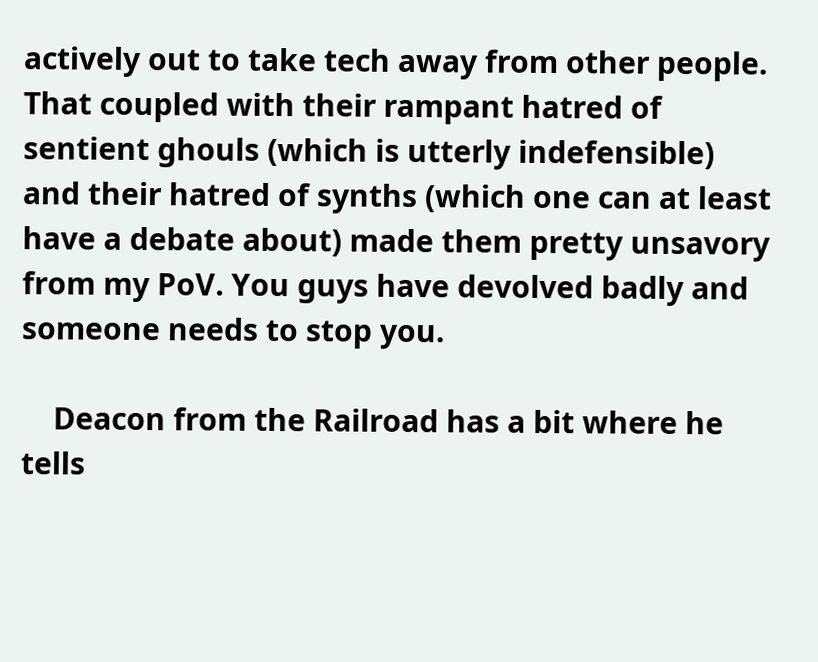actively out to take tech away from other people. That coupled with their rampant hatred of sentient ghouls (which is utterly indefensible) and their hatred of synths (which one can at least have a debate about) made them pretty unsavory from my PoV. You guys have devolved badly and someone needs to stop you.

    Deacon from the Railroad has a bit where he tells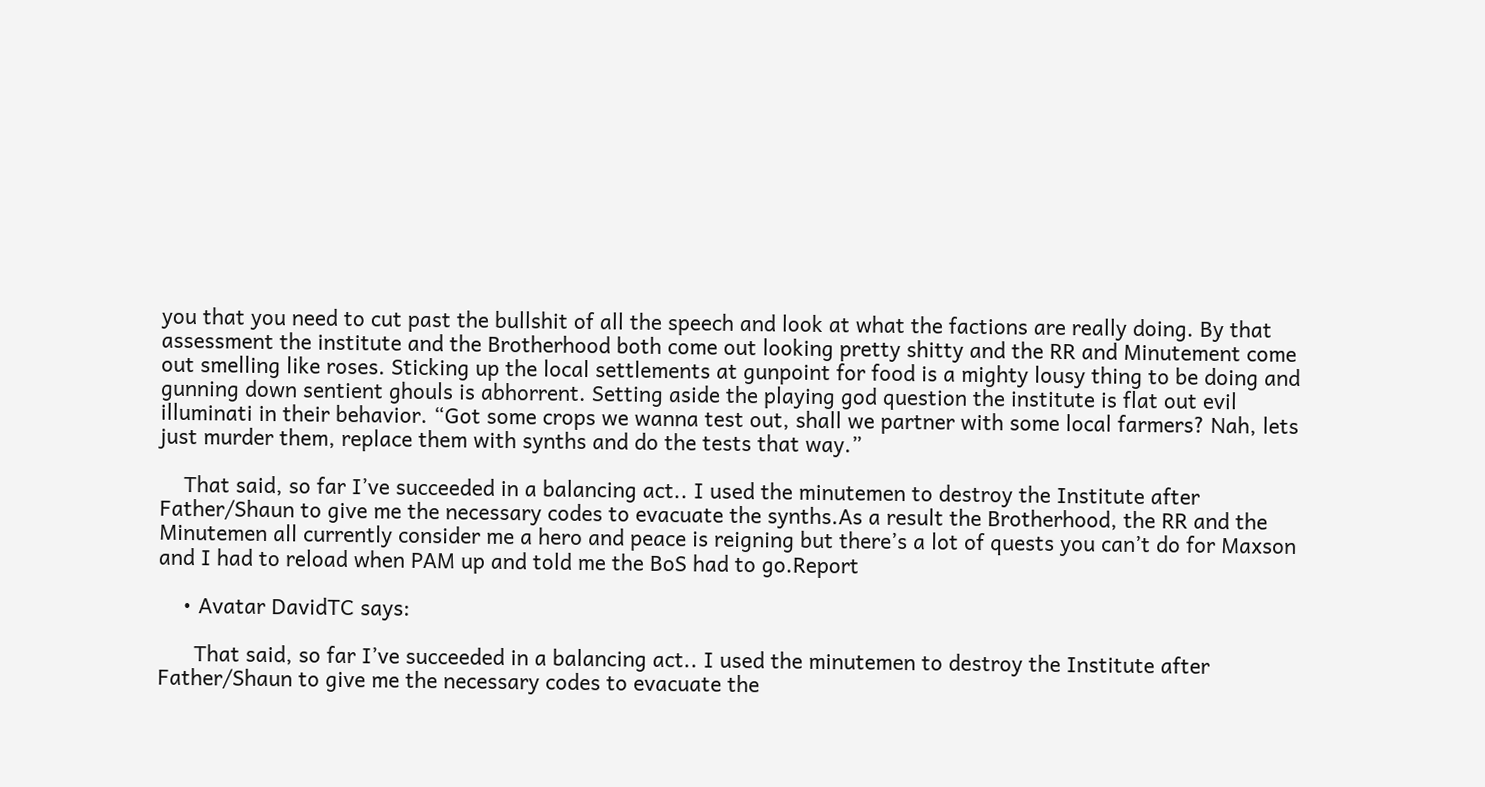you that you need to cut past the bullshit of all the speech and look at what the factions are really doing. By that assessment the institute and the Brotherhood both come out looking pretty shitty and the RR and Minutement come out smelling like roses. Sticking up the local settlements at gunpoint for food is a mighty lousy thing to be doing and gunning down sentient ghouls is abhorrent. Setting aside the playing god question the institute is flat out evil illuminati in their behavior. “Got some crops we wanna test out, shall we partner with some local farmers? Nah, lets just murder them, replace them with synths and do the tests that way.”

    That said, so far I’ve succeeded in a balancing act.. I used the minutemen to destroy the Institute after Father/Shaun to give me the necessary codes to evacuate the synths.As a result the Brotherhood, the RR and the Minutemen all currently consider me a hero and peace is reigning but there’s a lot of quests you can’t do for Maxson and I had to reload when PAM up and told me the BoS had to go.Report

    • Avatar DavidTC says:

      That said, so far I’ve succeeded in a balancing act.. I used the minutemen to destroy the Institute after Father/Shaun to give me the necessary codes to evacuate the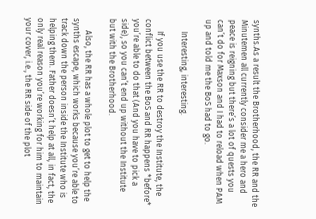synths.As a result the Brotherhood, the RR and the Minutemen all currently consider me a hero and peace is reigning but there’s a lot of quests you can’t do for Maxson and I had to reload when PAM up and told me the BoS had to go.

      Interesting, interesting.

      If you use the RR to destroy the Institute, the conflict between the BoS and RR happens *before* you’re able to do that (And you have to pick a side), so you can’t end up without the Institute but with the Brotherhood.

      Also, the RR has a whole plot to get to help the synths escape, which works because you’re able to track down the person inside the Institute who is helping them. Father doesn’t help at all, in fact, the only real reason you’re working for him to maintain your cover, i.e., the RR side of the plot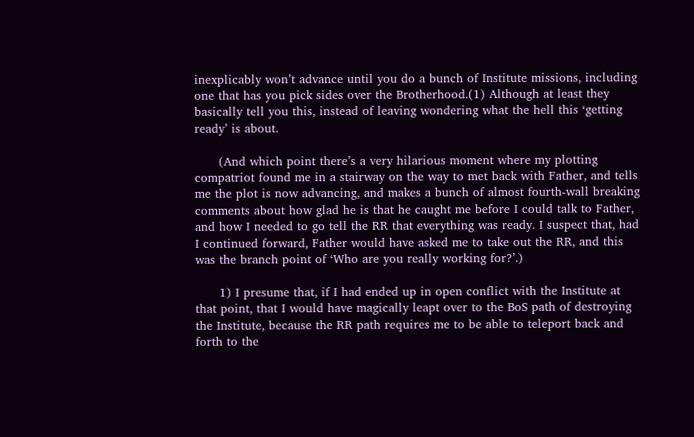inexplicably won’t advance until you do a bunch of Institute missions, including one that has you pick sides over the Brotherhood.(1) Although at least they basically tell you this, instead of leaving wondering what the hell this ‘getting ready’ is about.

      (And which point there’s a very hilarious moment where my plotting compatriot found me in a stairway on the way to met back with Father, and tells me the plot is now advancing, and makes a bunch of almost fourth-wall breaking comments about how glad he is that he caught me before I could talk to Father, and how I needed to go tell the RR that everything was ready. I suspect that, had I continued forward, Father would have asked me to take out the RR, and this was the branch point of ‘Who are you really working for?’.)

      1) I presume that, if I had ended up in open conflict with the Institute at that point, that I would have magically leapt over to the BoS path of destroying the Institute, because the RR path requires me to be able to teleport back and forth to the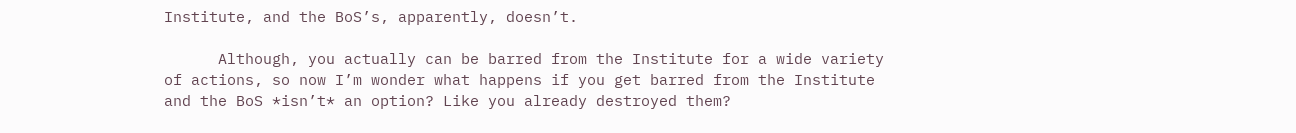Institute, and the BoS’s, apparently, doesn’t.

      Although, you actually can be barred from the Institute for a wide variety of actions, so now I’m wonder what happens if you get barred from the Institute and the BoS *isn’t* an option? Like you already destroyed them?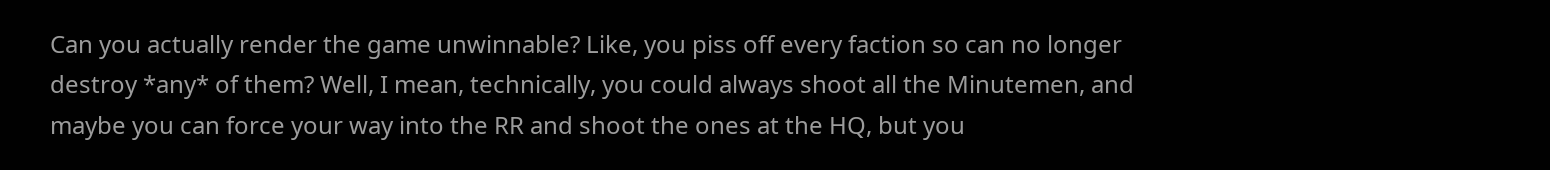Can you actually render the game unwinnable? Like, you piss off every faction so can no longer destroy *any* of them? Well, I mean, technically, you could always shoot all the Minutemen, and maybe you can force your way into the RR and shoot the ones at the HQ, but you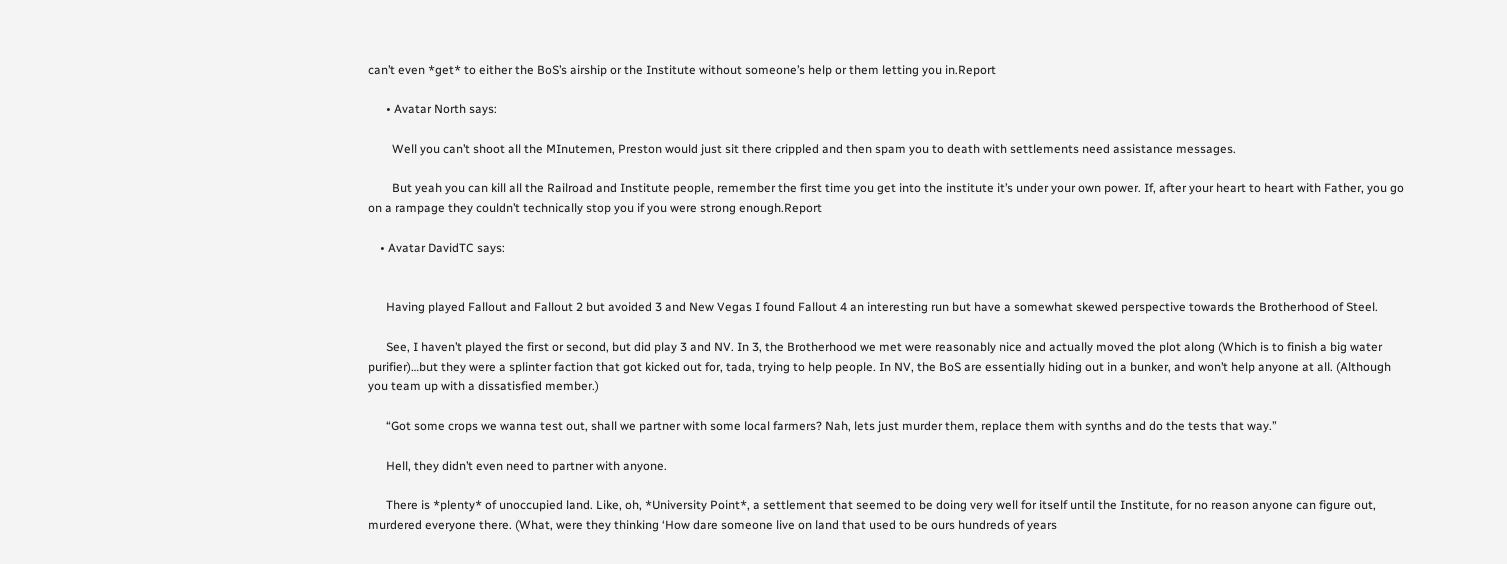can’t even *get* to either the BoS’s airship or the Institute without someone’s help or them letting you in.Report

      • Avatar North says:

        Well you can’t shoot all the MInutemen, Preston would just sit there crippled and then spam you to death with settlements need assistance messages.

        But yeah you can kill all the Railroad and Institute people, remember the first time you get into the institute it’s under your own power. If, after your heart to heart with Father, you go on a rampage they couldn’t technically stop you if you were strong enough.Report

    • Avatar DavidTC says:


      Having played Fallout and Fallout 2 but avoided 3 and New Vegas I found Fallout 4 an interesting run but have a somewhat skewed perspective towards the Brotherhood of Steel.

      See, I haven’t played the first or second, but did play 3 and NV. In 3, the Brotherhood we met were reasonably nice and actually moved the plot along (Which is to finish a big water purifier)…but they were a splinter faction that got kicked out for, tada, trying to help people. In NV, the BoS are essentially hiding out in a bunker, and won’t help anyone at all. (Although you team up with a dissatisfied member.)

      “Got some crops we wanna test out, shall we partner with some local farmers? Nah, lets just murder them, replace them with synths and do the tests that way.”

      Hell, they didn’t even need to partner with anyone.

      There is *plenty* of unoccupied land. Like, oh, *University Point*, a settlement that seemed to be doing very well for itself until the Institute, for no reason anyone can figure out, murdered everyone there. (What, were they thinking ‘How dare someone live on land that used to be ours hundreds of years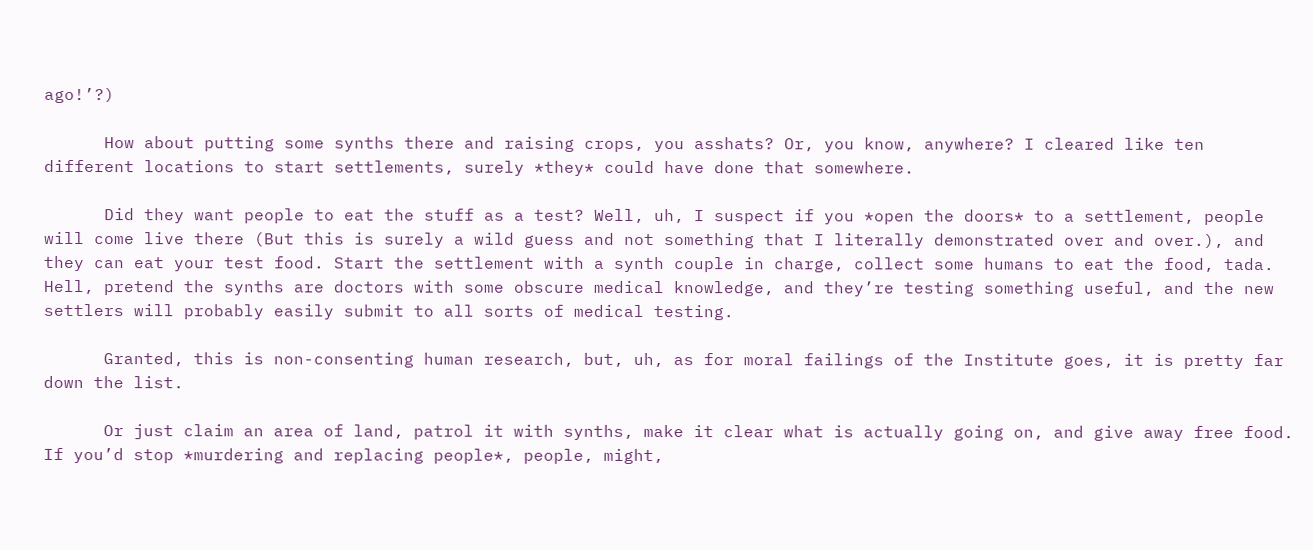ago!’?)

      How about putting some synths there and raising crops, you asshats? Or, you know, anywhere? I cleared like ten different locations to start settlements, surely *they* could have done that somewhere.

      Did they want people to eat the stuff as a test? Well, uh, I suspect if you *open the doors* to a settlement, people will come live there (But this is surely a wild guess and not something that I literally demonstrated over and over.), and they can eat your test food. Start the settlement with a synth couple in charge, collect some humans to eat the food, tada. Hell, pretend the synths are doctors with some obscure medical knowledge, and they’re testing something useful, and the new settlers will probably easily submit to all sorts of medical testing.

      Granted, this is non-consenting human research, but, uh, as for moral failings of the Institute goes, it is pretty far down the list.

      Or just claim an area of land, patrol it with synths, make it clear what is actually going on, and give away free food. If you’d stop *murdering and replacing people*, people, might,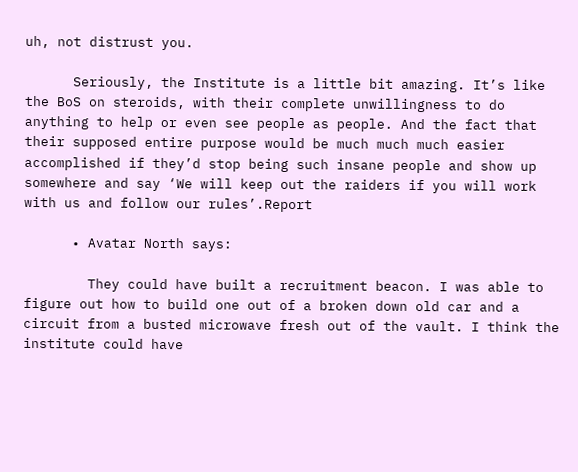uh, not distrust you.

      Seriously, the Institute is a little bit amazing. It’s like the BoS on steroids, with their complete unwillingness to do anything to help or even see people as people. And the fact that their supposed entire purpose would be much much much easier accomplished if they’d stop being such insane people and show up somewhere and say ‘We will keep out the raiders if you will work with us and follow our rules’.Report

      • Avatar North says:

        They could have built a recruitment beacon. I was able to figure out how to build one out of a broken down old car and a circuit from a busted microwave fresh out of the vault. I think the institute could have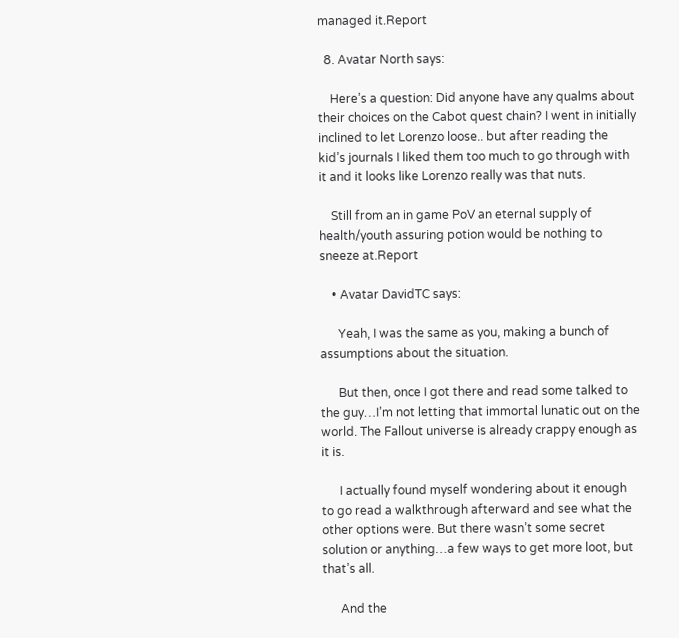managed it.Report

  8. Avatar North says:

    Here’s a question: Did anyone have any qualms about their choices on the Cabot quest chain? I went in initially inclined to let Lorenzo loose.. but after reading the kid’s journals I liked them too much to go through with it and it looks like Lorenzo really was that nuts.

    Still from an in game PoV an eternal supply of health/youth assuring potion would be nothing to sneeze at.Report

    • Avatar DavidTC says:

      Yeah, I was the same as you, making a bunch of assumptions about the situation.

      But then, once I got there and read some talked to the guy…I’m not letting that immortal lunatic out on the world. The Fallout universe is already crappy enough as it is.

      I actually found myself wondering about it enough to go read a walkthrough afterward and see what the other options were. But there wasn’t some secret solution or anything…a few ways to get more loot, but that’s all.

      And the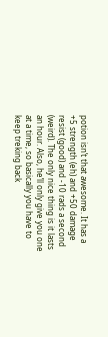potion isn’t that awesome. It has a +5 strength (eh) and +50 damage resist (good) and -10 rads a second (weird). The only nice thing is it lasts an hour. Also, he’ll only give you one at a time, so basically you have to keep treking back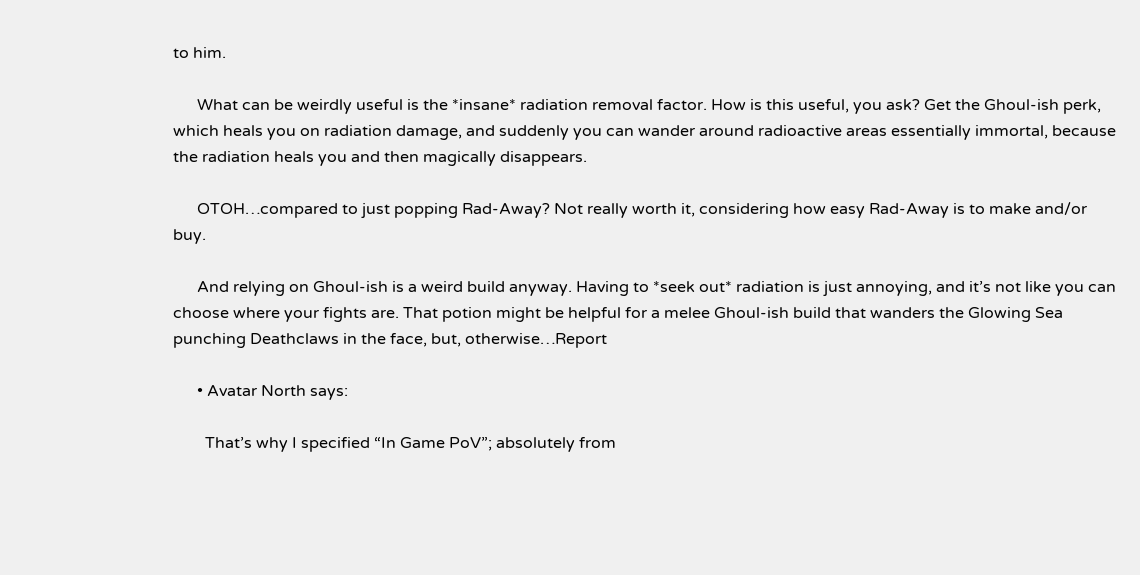to him.

      What can be weirdly useful is the *insane* radiation removal factor. How is this useful, you ask? Get the Ghoul-ish perk, which heals you on radiation damage, and suddenly you can wander around radioactive areas essentially immortal, because the radiation heals you and then magically disappears.

      OTOH…compared to just popping Rad-Away? Not really worth it, considering how easy Rad-Away is to make and/or buy.

      And relying on Ghoul-ish is a weird build anyway. Having to *seek out* radiation is just annoying, and it’s not like you can choose where your fights are. That potion might be helpful for a melee Ghoul-ish build that wanders the Glowing Sea punching Deathclaws in the face, but, otherwise…Report

      • Avatar North says:

        That’s why I specified “In Game PoV”; absolutely from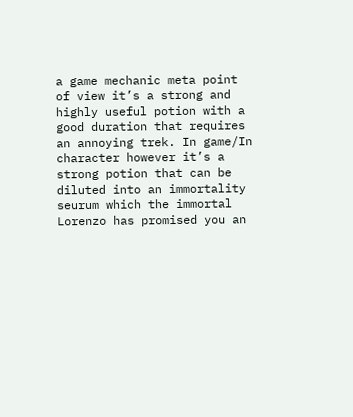a game mechanic meta point of view it’s a strong and highly useful potion with a good duration that requires an annoying trek. In game/In character however it’s a strong potion that can be diluted into an immortality seurum which the immortal Lorenzo has promised you an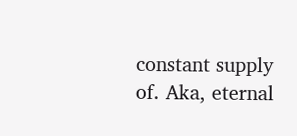constant supply of. Aka, eternal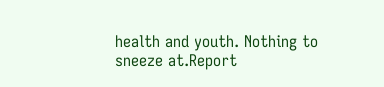health and youth. Nothing to sneeze at.Report